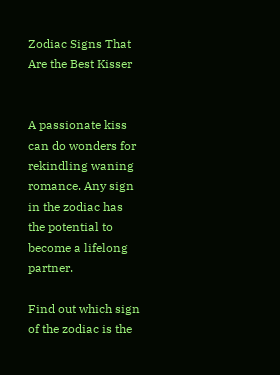Zodiac Signs That Are the Best Kisser


A passionate kiss can do wonders for rekindling waning romance. Any sign in the zodiac has the potential to become a lifelong partner.

Find out which sign of the zodiac is the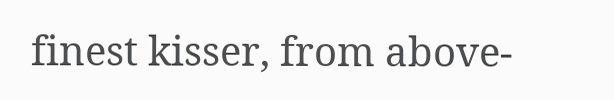finest kisser, from above-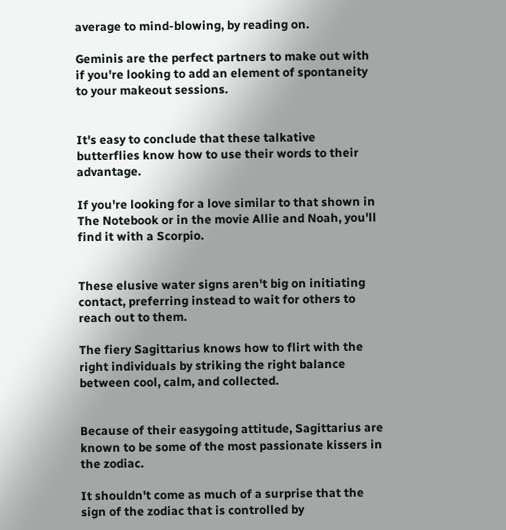average to mind-blowing, by reading on.

Geminis are the perfect partners to make out with if you're looking to add an element of spontaneity to your makeout sessions.


It's easy to conclude that these talkative butterflies know how to use their words to their advantage.

If you're looking for a love similar to that shown in The Notebook or in the movie Allie and Noah, you'll find it with a Scorpio.


These elusive water signs aren't big on initiating contact, preferring instead to wait for others to reach out to them.

The fiery Sagittarius knows how to flirt with the right individuals by striking the right balance between cool, calm, and collected.


Because of their easygoing attitude, Sagittarius are known to be some of the most passionate kissers in the zodiac.

It shouldn't come as much of a surprise that the sign of the zodiac that is controlled by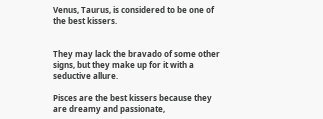Venus, Taurus, is considered to be one of the best kissers.


They may lack the bravado of some other signs, but they make up for it with a seductive allure.

Pisces are the best kissers because they are dreamy and passionate,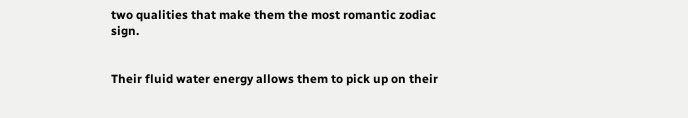two qualities that make them the most romantic zodiac sign.


Their fluid water energy allows them to pick up on their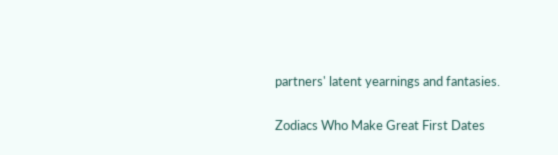partners' latent yearnings and fantasies.

Zodiacs Who Make Great First Dates